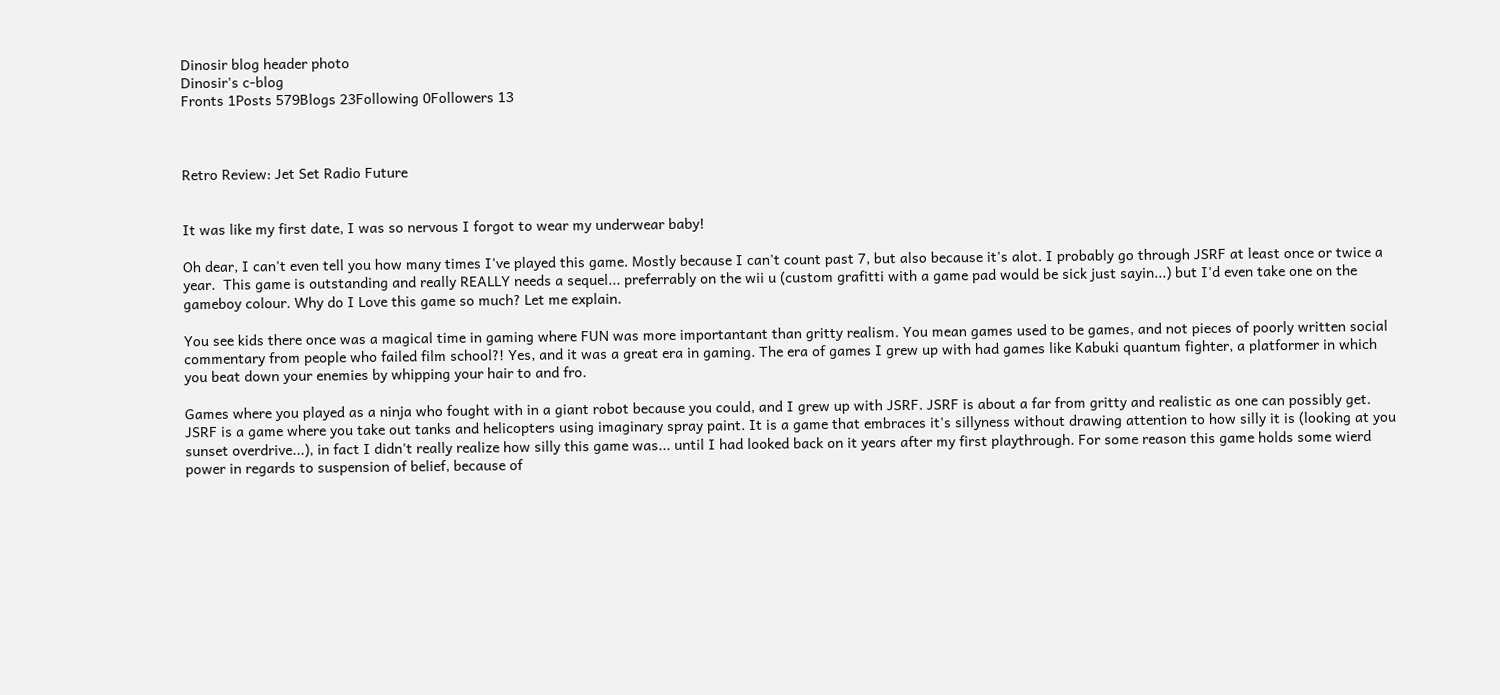Dinosir blog header photo
Dinosir's c-blog
Fronts 1Posts 579Blogs 23Following 0Followers 13



Retro Review: Jet Set Radio Future


It was like my first date, I was so nervous I forgot to wear my underwear baby!

Oh dear, I can't even tell you how many times I've played this game. Mostly because I can't count past 7, but also because it's alot. I probably go through JSRF at least once or twice a year.  This game is outstanding and really REALLY needs a sequel... preferrably on the wii u (custom grafitti with a game pad would be sick just sayin...) but I'd even take one on the gameboy colour. Why do I Love this game so much? Let me explain.

You see kids there once was a magical time in gaming where FUN was more importantant than gritty realism. You mean games used to be games, and not pieces of poorly written social commentary from people who failed film school?! Yes, and it was a great era in gaming. The era of games I grew up with had games like Kabuki quantum fighter, a platformer in which you beat down your enemies by whipping your hair to and fro.

Games where you played as a ninja who fought with in a giant robot because you could, and I grew up with JSRF. JSRF is about a far from gritty and realistic as one can possibly get. JSRF is a game where you take out tanks and helicopters using imaginary spray paint. It is a game that embraces it's sillyness without drawing attention to how silly it is (looking at you sunset overdrive...), in fact I didn't really realize how silly this game was... until I had looked back on it years after my first playthrough. For some reason this game holds some wierd power in regards to suspension of belief, because of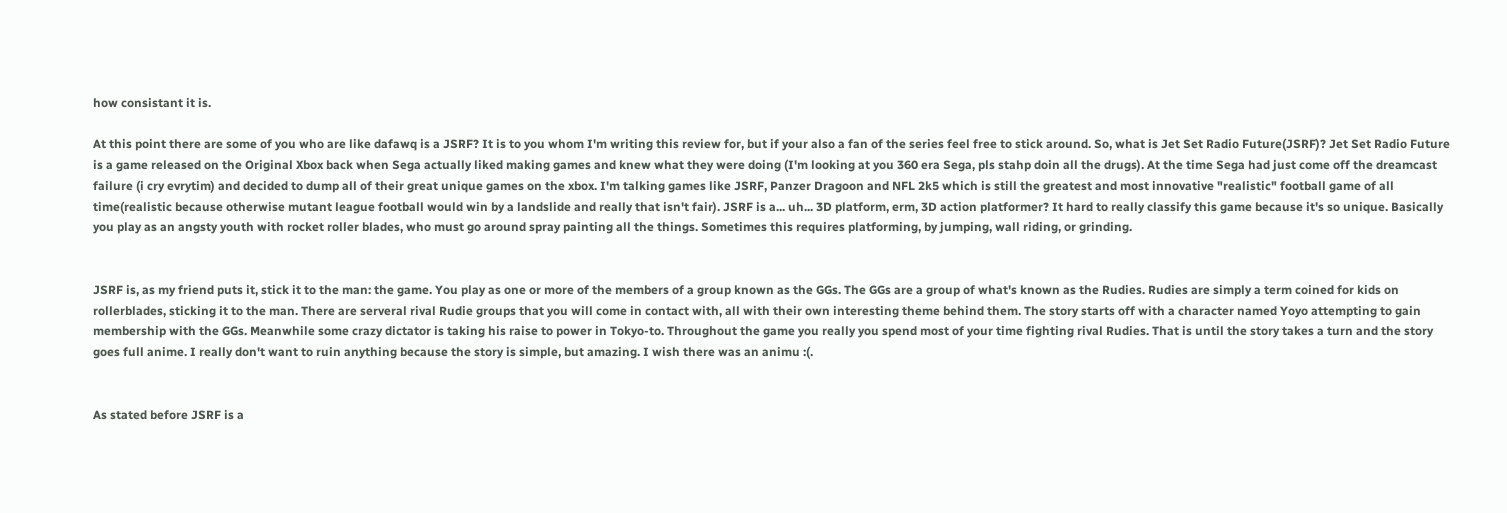how consistant it is.

At this point there are some of you who are like dafawq is a JSRF? It is to you whom I'm writing this review for, but if your also a fan of the series feel free to stick around. So, what is Jet Set Radio Future(JSRF)? Jet Set Radio Future is a game released on the Original Xbox back when Sega actually liked making games and knew what they were doing (I'm looking at you 360 era Sega, pls stahp doin all the drugs). At the time Sega had just come off the dreamcast failure (i cry evrytim) and decided to dump all of their great unique games on the xbox. I'm talking games like JSRF, Panzer Dragoon and NFL 2k5 which is still the greatest and most innovative "realistic" football game of all time(realistic because otherwise mutant league football would win by a landslide and really that isn't fair). JSRF is a... uh... 3D platform, erm, 3D action platformer? It hard to really classify this game because it's so unique. Basically you play as an angsty youth with rocket roller blades, who must go around spray painting all the things. Sometimes this requires platforming, by jumping, wall riding, or grinding.


JSRF is, as my friend puts it, stick it to the man: the game. You play as one or more of the members of a group known as the GGs. The GGs are a group of what's known as the Rudies. Rudies are simply a term coined for kids on rollerblades, sticking it to the man. There are serveral rival Rudie groups that you will come in contact with, all with their own interesting theme behind them. The story starts off with a character named Yoyo attempting to gain membership with the GGs. Meanwhile some crazy dictator is taking his raise to power in Tokyo-to. Throughout the game you really you spend most of your time fighting rival Rudies. That is until the story takes a turn and the story goes full anime. I really don't want to ruin anything because the story is simple, but amazing. I wish there was an animu :(.


As stated before JSRF is a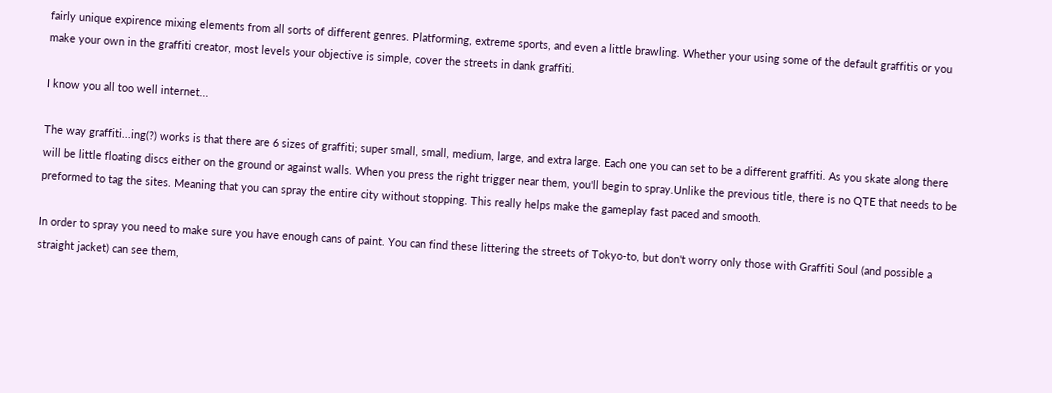fairly unique expirence mixing elements from all sorts of different genres. Platforming, extreme sports, and even a little brawling. Whether your using some of the default graffitis or you make your own in the graffiti creator, most levels your objective is simple, cover the streets in dank graffiti.

I know you all too well internet...

The way graffiti...ing(?) works is that there are 6 sizes of graffiti; super small, small, medium, large, and extra large. Each one you can set to be a different graffiti. As you skate along there will be little floating discs either on the ground or against walls. When you press the right trigger near them, you'll begin to spray.Unlike the previous title, there is no QTE that needs to be preformed to tag the sites. Meaning that you can spray the entire city without stopping. This really helps make the gameplay fast paced and smooth.

In order to spray you need to make sure you have enough cans of paint. You can find these littering the streets of Tokyo-to, but don't worry only those with Graffiti Soul (and possible a straight jacket) can see them,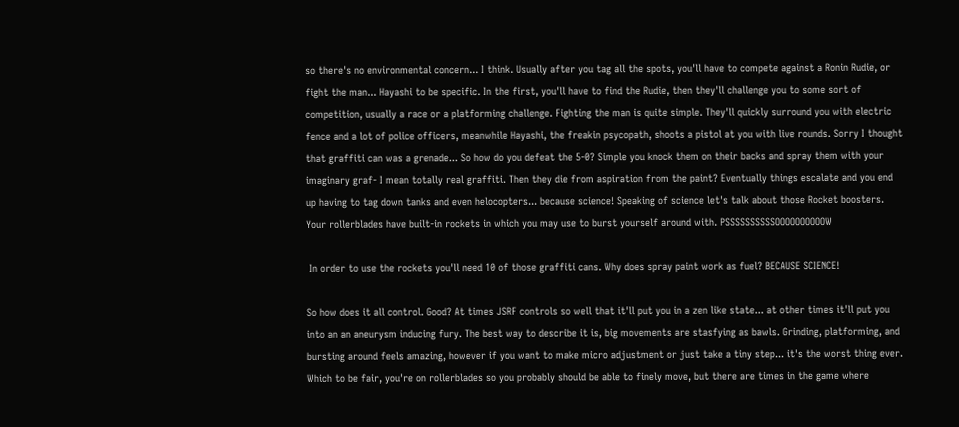so there's no environmental concern... I think. Usually after you tag all the spots, you'll have to compete against a Ronin Rudie, or fight the man... Hayashi to be specific. In the first, you'll have to find the Rudie, then they'll challenge you to some sort of competition, usually a race or a platforming challenge. Fighting the man is quite simple. They'll quickly surround you with electric fence and a lot of police officers, meanwhile Hayashi, the freakin psycopath, shoots a pistol at you with live rounds. Sorry I thought that graffiti can was a grenade... So how do you defeat the 5-0? Simple you knock them on their backs and spray them with your imaginary graf- I mean totally real graffiti. Then they die from aspiration from the paint? Eventually things escalate and you end up having to tag down tanks and even helocopters... because science! Speaking of science let's talk about those Rocket boosters. Your rollerblades have built-in rockets in which you may use to burst yourself around with. PSSSSSSSSSSOOOOOOOOOOW

 In order to use the rockets you'll need 10 of those graffiti cans. Why does spray paint work as fuel? BECAUSE SCIENCE!

So how does it all control. Good? At times JSRF controls so well that it'll put you in a zen like state... at other times it'll put you into an an aneurysm inducing fury. The best way to describe it is, big movements are stasfying as bawls. Grinding, platforming, and bursting around feels amazing, however if you want to make micro adjustment or just take a tiny step... it's the worst thing ever. Which to be fair, you're on rollerblades so you probably should be able to finely move, but there are times in the game where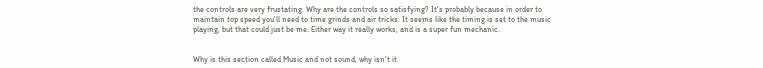the controls are very frustating. Why are the controls so satisfying? It's probably because in order to maintain top speed you'll need to time grinds and air tricks. It seems like the timing is set to the music playing, but that could just be me. Either way it really works, and is a super fun mechanic.


Why is this section called Music and not sound, why isn't it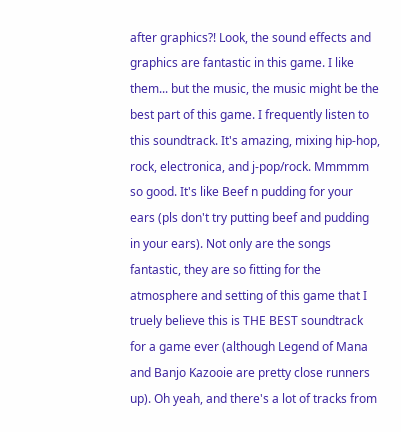after graphics?! Look, the sound effects and graphics are fantastic in this game. I like them... but the music, the music might be the best part of this game. I frequently listen to this soundtrack. It's amazing, mixing hip-hop, rock, electronica, and j-pop/rock. Mmmmm so good. It's like Beef n pudding for your ears (pls don't try putting beef and pudding in your ears). Not only are the songs fantastic, they are so fitting for the atmosphere and setting of this game that I truely believe this is THE BEST soundtrack for a game ever (although Legend of Mana and Banjo Kazooie are pretty close runners up). Oh yeah, and there's a lot of tracks from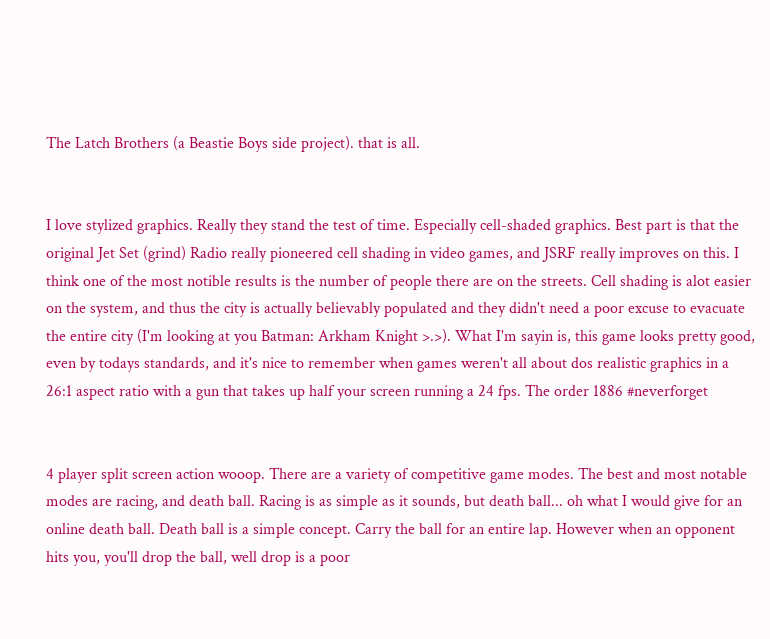The Latch Brothers (a Beastie Boys side project). that is all.


I love stylized graphics. Really they stand the test of time. Especially cell-shaded graphics. Best part is that the original Jet Set (grind) Radio really pioneered cell shading in video games, and JSRF really improves on this. I think one of the most notible results is the number of people there are on the streets. Cell shading is alot easier on the system, and thus the city is actually believably populated and they didn't need a poor excuse to evacuate the entire city (I'm looking at you Batman: Arkham Knight >.>). What I'm sayin is, this game looks pretty good, even by todays standards, and it's nice to remember when games weren't all about dos realistic graphics in a 26:1 aspect ratio with a gun that takes up half your screen running a 24 fps. The order 1886 #neverforget


4 player split screen action wooop. There are a variety of competitive game modes. The best and most notable modes are racing, and death ball. Racing is as simple as it sounds, but death ball... oh what I would give for an online death ball. Death ball is a simple concept. Carry the ball for an entire lap. However when an opponent hits you, you'll drop the ball, well drop is a poor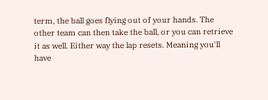term, the ball goes flying out of your hands. The other team can then take the ball, or you can retrieve it as well. Either way the lap resets. Meaning you'll have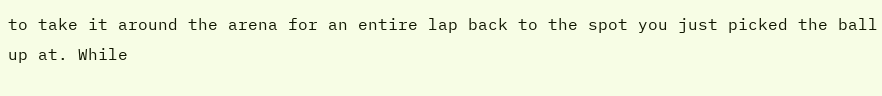to take it around the arena for an entire lap back to the spot you just picked the ball up at. While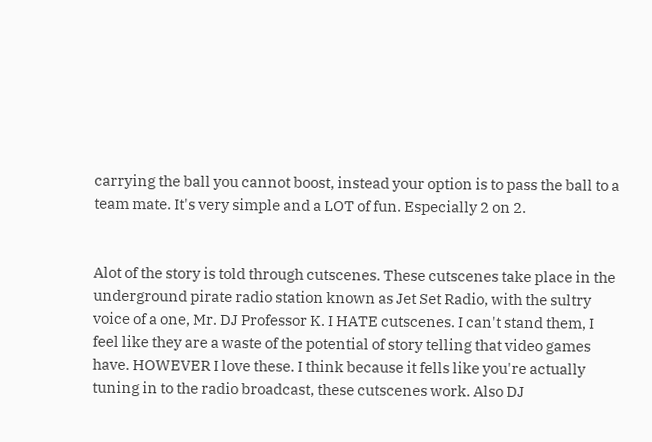carrying the ball you cannot boost, instead your option is to pass the ball to a team mate. It's very simple and a LOT of fun. Especially 2 on 2.


Alot of the story is told through cutscenes. These cutscenes take place in the underground pirate radio station known as Jet Set Radio, with the sultry voice of a one, Mr. DJ Professor K. I HATE cutscenes. I can't stand them, I feel like they are a waste of the potential of story telling that video games have. HOWEVER I love these. I think because it fells like you're actually tuning in to the radio broadcast, these cutscenes work. Also DJ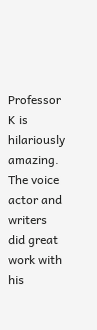Professor K is hilariously amazing. The voice actor and writers did great work with his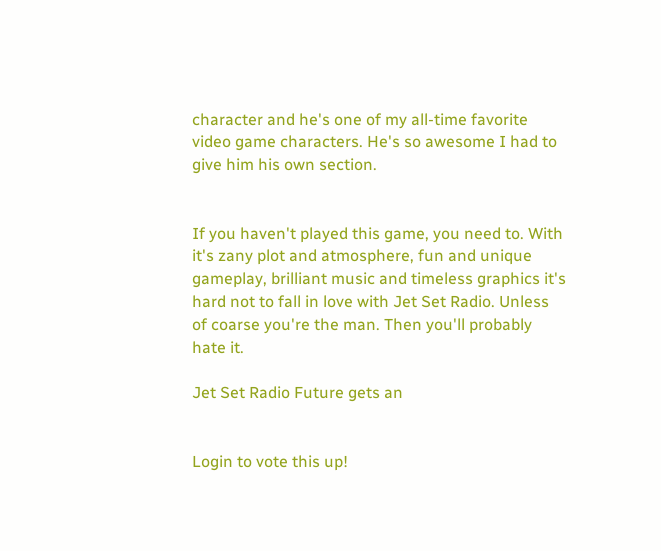character and he's one of my all-time favorite video game characters. He's so awesome I had to give him his own section.


If you haven't played this game, you need to. With it's zany plot and atmosphere, fun and unique gameplay, brilliant music and timeless graphics it's hard not to fall in love with Jet Set Radio. Unless of coarse you're the man. Then you'll probably hate it.

Jet Set Radio Future gets an


Login to vote this up!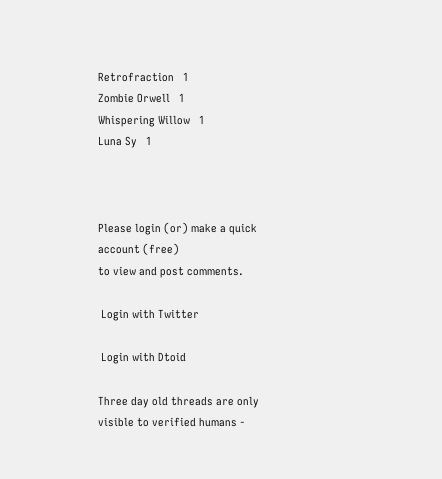Retrofraction   1
Zombie Orwell   1
Whispering Willow   1
Luna Sy   1



Please login (or) make a quick account (free)
to view and post comments.

 Login with Twitter

 Login with Dtoid

Three day old threads are only visible to verified humans -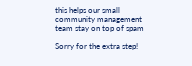this helps our small community management team stay on top of spam

Sorry for the extra step!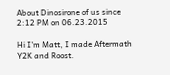About Dinosirone of us since 2:12 PM on 06.23.2015

Hi I'm Matt, I made Aftermath Y2K and Roost.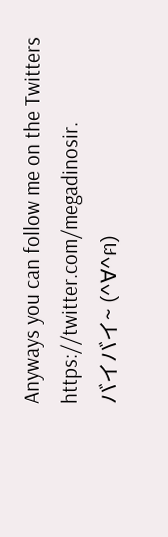Anyways you can follow me on the Twitters https://twitter.com/megadinosir.
バイバイ~ (^∀^ฅ)